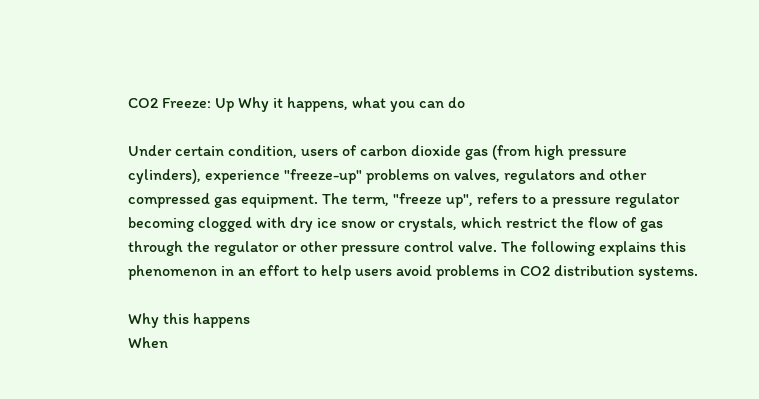CO2 Freeze: Up Why it happens, what you can do

Under certain condition, users of carbon dioxide gas (from high pressure cylinders), experience "freeze-up" problems on valves, regulators and other compressed gas equipment. The term, "freeze up", refers to a pressure regulator becoming clogged with dry ice snow or crystals, which restrict the flow of gas through the regulator or other pressure control valve. The following explains this phenomenon in an effort to help users avoid problems in CO2 distribution systems.

Why this happens
When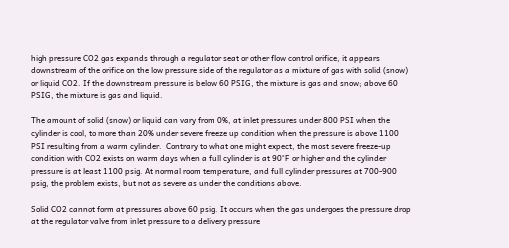high pressure CO2 gas expands through a regulator seat or other flow control orifice, it appears downstream of the orifice on the low pressure side of the regulator as a mixture of gas with solid (snow) or liquid CO2. If the downstream pressure is below 60 PSIG, the mixture is gas and snow; above 60 PSIG, the mixture is gas and liquid.

The amount of solid (snow) or liquid can vary from 0%, at inlet pressures under 800 PSI when the cylinder is cool, to more than 20% under severe freeze up condition when the pressure is above 1100 PSI resulting from a warm cylinder.  Contrary to what one might expect, the most severe freeze-up condition with CO2 exists on warm days when a full cylinder is at 90°F or higher and the cylinder pressure is at least 1100 psig. At normal room temperature, and full cylinder pressures at 700-900 psig, the problem exists, but not as severe as under the conditions above.

Solid CO2 cannot form at pressures above 60 psig. It occurs when the gas undergoes the pressure drop at the regulator valve from inlet pressure to a delivery pressure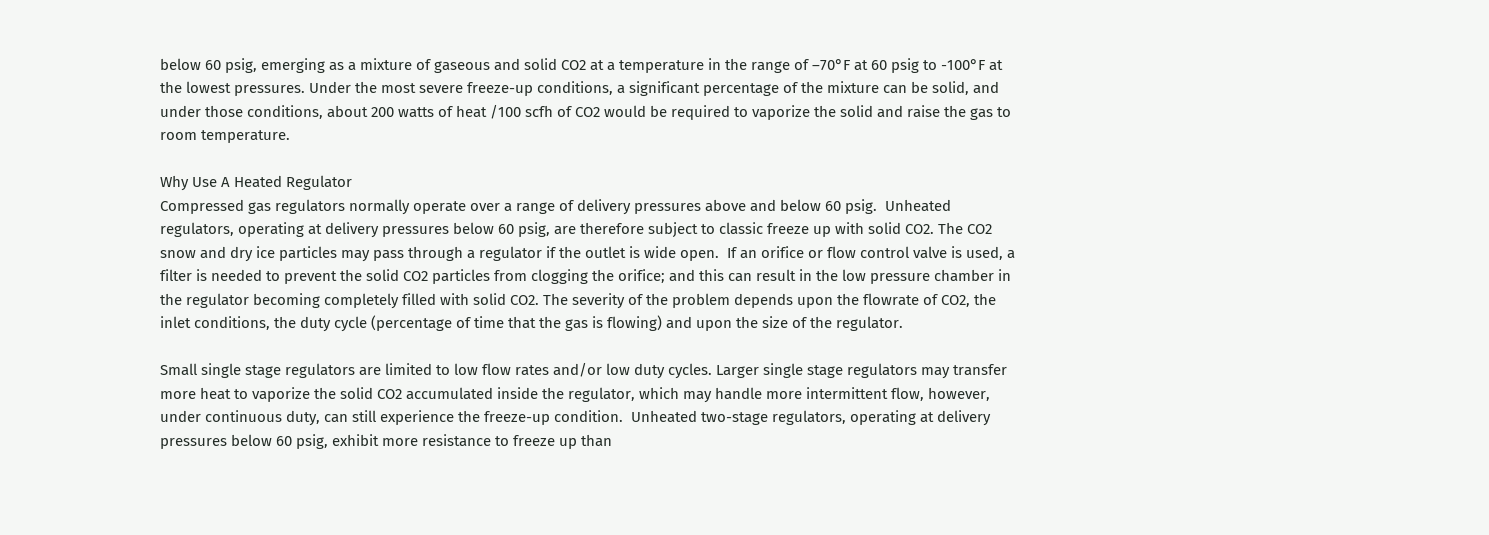below 60 psig, emerging as a mixture of gaseous and solid CO2 at a temperature in the range of –70°F at 60 psig to -100°F at the lowest pressures. Under the most severe freeze-up conditions, a significant percentage of the mixture can be solid, and under those conditions, about 200 watts of heat /100 scfh of CO2 would be required to vaporize the solid and raise the gas to room temperature.

Why Use A Heated Regulator
Compressed gas regulators normally operate over a range of delivery pressures above and below 60 psig.  Unheated regulators, operating at delivery pressures below 60 psig, are therefore subject to classic freeze up with solid CO2. The CO2 snow and dry ice particles may pass through a regulator if the outlet is wide open.  If an orifice or flow control valve is used, a filter is needed to prevent the solid CO2 particles from clogging the orifice; and this can result in the low pressure chamber in the regulator becoming completely filled with solid CO2. The severity of the problem depends upon the flowrate of CO2, the inlet conditions, the duty cycle (percentage of time that the gas is flowing) and upon the size of the regulator.

Small single stage regulators are limited to low flow rates and/or low duty cycles. Larger single stage regulators may transfer more heat to vaporize the solid CO2 accumulated inside the regulator, which may handle more intermittent flow, however, under continuous duty, can still experience the freeze-up condition.  Unheated two-stage regulators, operating at delivery pressures below 60 psig, exhibit more resistance to freeze up than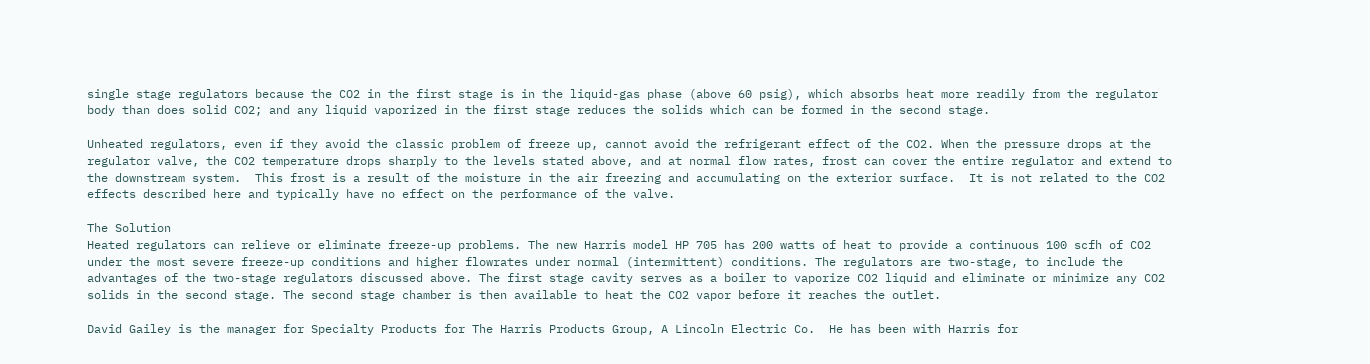single stage regulators because the CO2 in the first stage is in the liquid-gas phase (above 60 psig), which absorbs heat more readily from the regulator body than does solid CO2; and any liquid vaporized in the first stage reduces the solids which can be formed in the second stage.

Unheated regulators, even if they avoid the classic problem of freeze up, cannot avoid the refrigerant effect of the CO2. When the pressure drops at the regulator valve, the CO2 temperature drops sharply to the levels stated above, and at normal flow rates, frost can cover the entire regulator and extend to the downstream system.  This frost is a result of the moisture in the air freezing and accumulating on the exterior surface.  It is not related to the CO2 effects described here and typically have no effect on the performance of the valve.

The Solution
Heated regulators can relieve or eliminate freeze-up problems. The new Harris model HP 705 has 200 watts of heat to provide a continuous 100 scfh of CO2 under the most severe freeze-up conditions and higher flowrates under normal (intermittent) conditions. The regulators are two-stage, to include the advantages of the two-stage regulators discussed above. The first stage cavity serves as a boiler to vaporize CO2 liquid and eliminate or minimize any CO2 solids in the second stage. The second stage chamber is then available to heat the CO2 vapor before it reaches the outlet.

David Gailey is the manager for Specialty Products for The Harris Products Group, A Lincoln Electric Co.  He has been with Harris for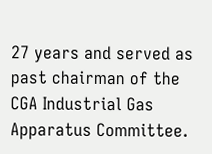27 years and served as past chairman of the CGA Industrial Gas Apparatus Committee.